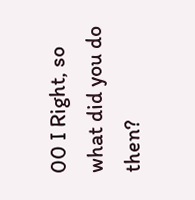00 I Right, so what did you do then?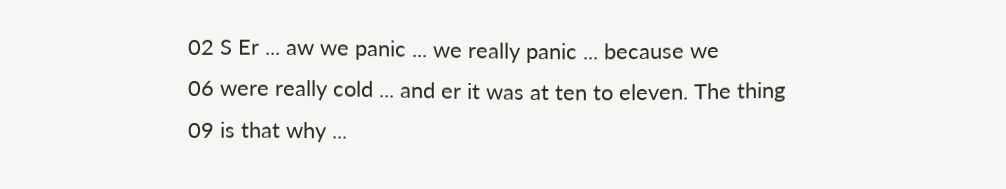02 S Er ... aw we panic ... we really panic ... because we
06 were really cold ... and er it was at ten to eleven. The thing
09 is that why ...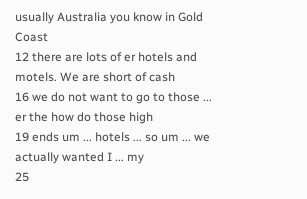usually Australia you know in Gold Coast
12 there are lots of er hotels and motels. We are short of cash
16 we do not want to go to those ... er the how do those high
19 ends um ... hotels ... so um ... we actually wanted I ... my
25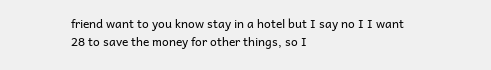friend want to you know stay in a hotel but I say no I I want
28 to save the money for other things, so I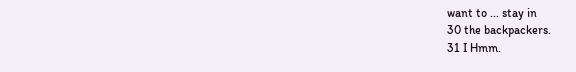want to ... stay in
30 the backpackers.
31 I Hmm.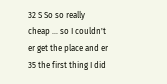32 S So so really cheap ... so I couldn't er get the place and er
35 the first thing I did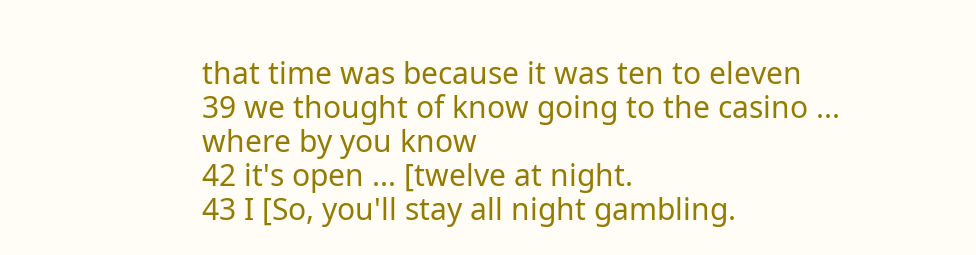that time was because it was ten to eleven
39 we thought of know going to the casino ... where by you know
42 it's open ... [twelve at night.
43 I [So, you'll stay all night gambling.